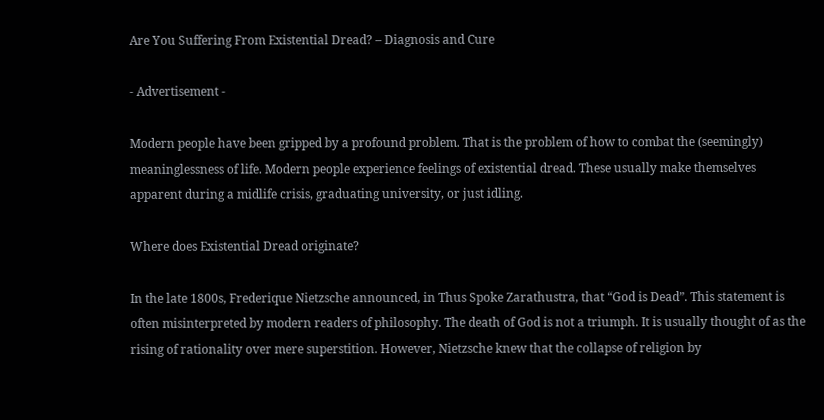Are You Suffering From Existential Dread? – Diagnosis and Cure

- Advertisement -

Modern people have been gripped by a profound problem. That is the problem of how to combat the (seemingly) meaninglessness of life. Modern people experience feelings of existential dread. These usually make themselves apparent during a midlife crisis, graduating university, or just idling.

Where does Existential Dread originate?

In the late 1800s, Frederique Nietzsche announced, in Thus Spoke Zarathustra, that “God is Dead”. This statement is often misinterpreted by modern readers of philosophy. The death of God is not a triumph. It is usually thought of as the rising of rationality over mere superstition. However, Nietzsche knew that the collapse of religion by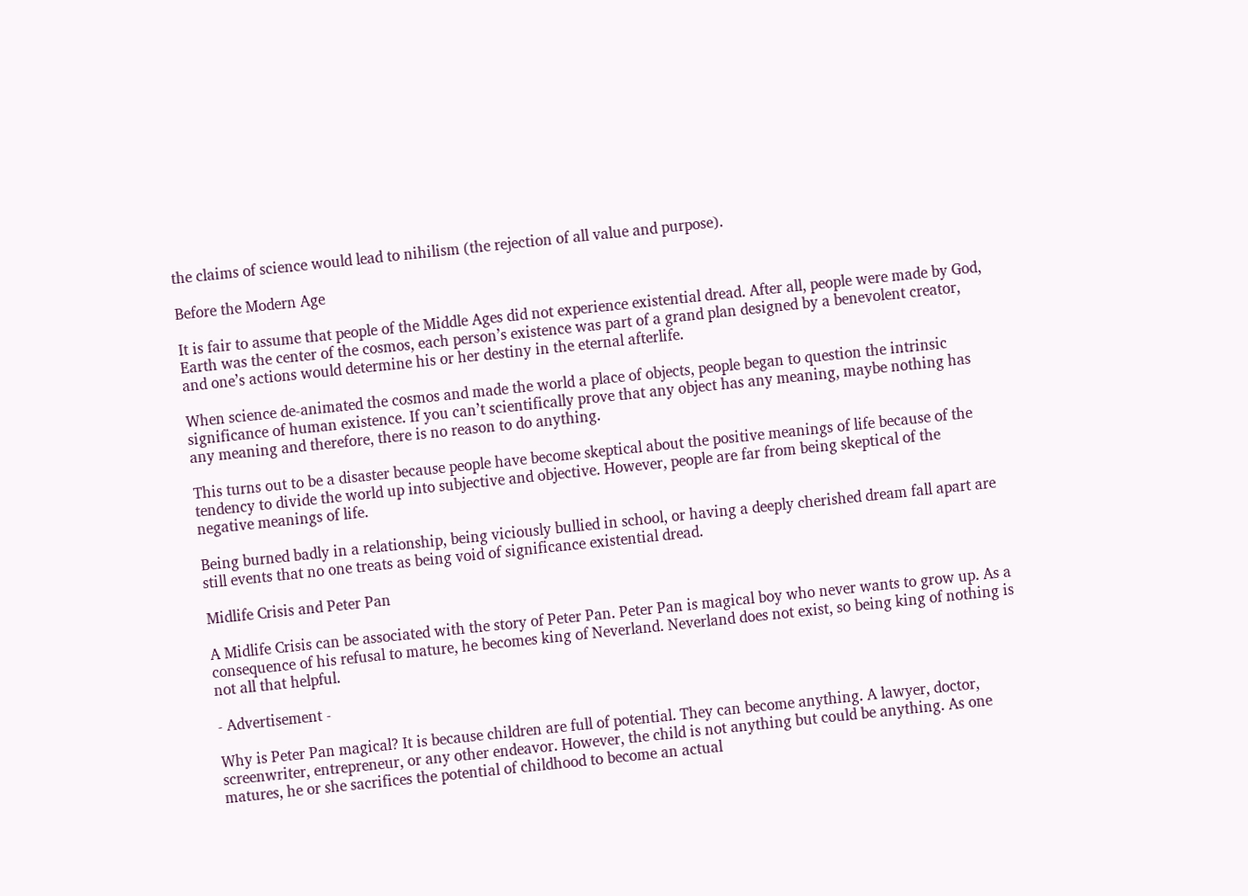the claims of science would lead to nihilism (the rejection of all value and purpose).

Before the Modern Age

It is fair to assume that people of the Middle Ages did not experience existential dread. After all, people were made by God, Earth was the center of the cosmos, each person’s existence was part of a grand plan designed by a benevolent creator, and one’s actions would determine his or her destiny in the eternal afterlife.

When science de-animated the cosmos and made the world a place of objects, people began to question the intrinsic significance of human existence. If you can’t scientifically prove that any object has any meaning, maybe nothing has any meaning and therefore, there is no reason to do anything.

This turns out to be a disaster because people have become skeptical about the positive meanings of life because of the tendency to divide the world up into subjective and objective. However, people are far from being skeptical of the negative meanings of life.

Being burned badly in a relationship, being viciously bullied in school, or having a deeply cherished dream fall apart are still events that no one treats as being void of significance existential dread.

Midlife Crisis and Peter Pan

A Midlife Crisis can be associated with the story of Peter Pan. Peter Pan is magical boy who never wants to grow up. As a consequence of his refusal to mature, he becomes king of Neverland. Neverland does not exist, so being king of nothing is not all that helpful.

- Advertisement -

Why is Peter Pan magical? It is because children are full of potential. They can become anything. A lawyer, doctor, screenwriter, entrepreneur, or any other endeavor. However, the child is not anything but could be anything. As one matures, he or she sacrifices the potential of childhood to become an actual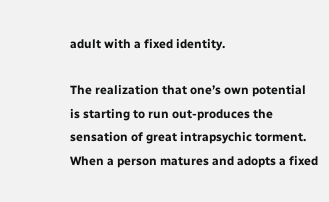adult with a fixed identity.

The realization that one’s own potential is starting to run out-produces the sensation of great intrapsychic torment. When a person matures and adopts a fixed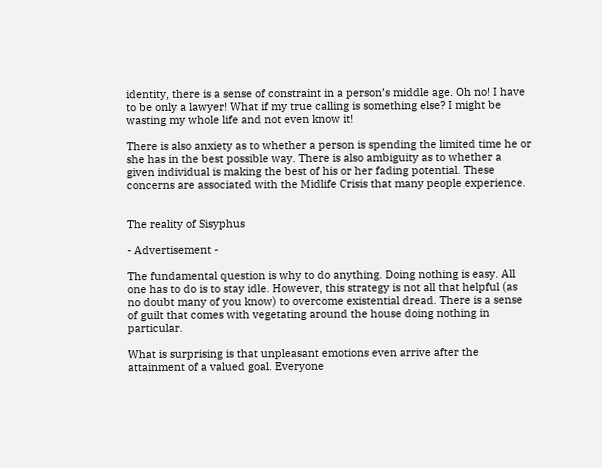identity, there is a sense of constraint in a person’s middle age. Oh no! I have to be only a lawyer! What if my true calling is something else? I might be wasting my whole life and not even know it!

There is also anxiety as to whether a person is spending the limited time he or she has in the best possible way. There is also ambiguity as to whether a given individual is making the best of his or her fading potential. These concerns are associated with the Midlife Crisis that many people experience.


The reality of Sisyphus

- Advertisement -

The fundamental question is why to do anything. Doing nothing is easy. All one has to do is to stay idle. However, this strategy is not all that helpful (as no doubt many of you know) to overcome existential dread. There is a sense of guilt that comes with vegetating around the house doing nothing in particular.

What is surprising is that unpleasant emotions even arrive after the attainment of a valued goal. Everyone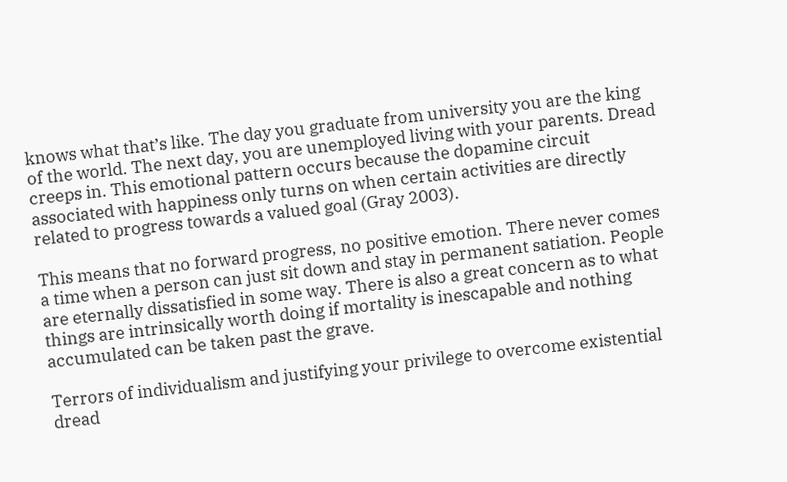knows what that’s like. The day you graduate from university you are the king of the world. The next day, you are unemployed living with your parents. Dread creeps in. This emotional pattern occurs because the dopamine circuit associated with happiness only turns on when certain activities are directly related to progress towards a valued goal (Gray 2003).

This means that no forward progress, no positive emotion. There never comes a time when a person can just sit down and stay in permanent satiation. People are eternally dissatisfied in some way. There is also a great concern as to what things are intrinsically worth doing if mortality is inescapable and nothing accumulated can be taken past the grave.

Terrors of individualism and justifying your privilege to overcome existential dread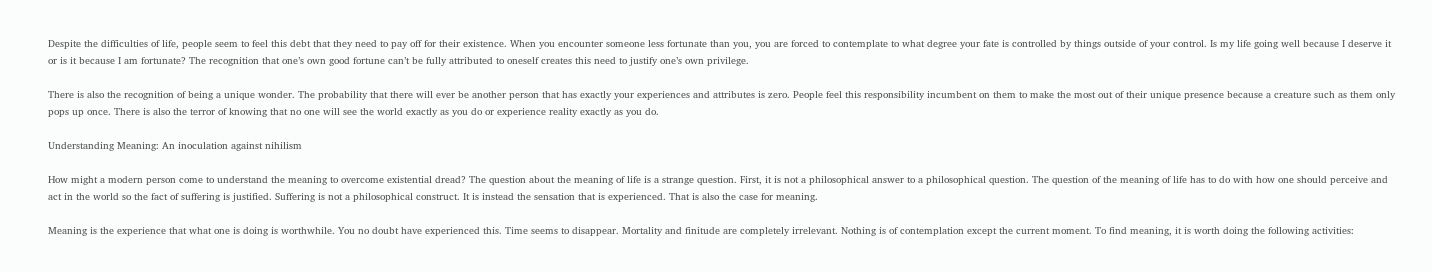Despite the difficulties of life, people seem to feel this debt that they need to pay off for their existence. When you encounter someone less fortunate than you, you are forced to contemplate to what degree your fate is controlled by things outside of your control. Is my life going well because I deserve it or is it because I am fortunate? The recognition that one’s own good fortune can’t be fully attributed to oneself creates this need to justify one’s own privilege.

There is also the recognition of being a unique wonder. The probability that there will ever be another person that has exactly your experiences and attributes is zero. People feel this responsibility incumbent on them to make the most out of their unique presence because a creature such as them only pops up once. There is also the terror of knowing that no one will see the world exactly as you do or experience reality exactly as you do.

Understanding Meaning: An inoculation against nihilism

How might a modern person come to understand the meaning to overcome existential dread? The question about the meaning of life is a strange question. First, it is not a philosophical answer to a philosophical question. The question of the meaning of life has to do with how one should perceive and act in the world so the fact of suffering is justified. Suffering is not a philosophical construct. It is instead the sensation that is experienced. That is also the case for meaning.

Meaning is the experience that what one is doing is worthwhile. You no doubt have experienced this. Time seems to disappear. Mortality and finitude are completely irrelevant. Nothing is of contemplation except the current moment. To find meaning, it is worth doing the following activities: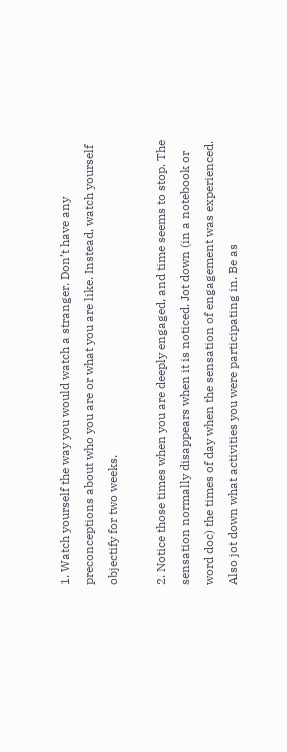1. Watch yourself the way you would watch a stranger. Don’t have any preconceptions about who you are or what you are like. Instead, watch yourself objectify for two weeks.

2. Notice those times when you are deeply engaged, and time seems to stop. The sensation normally disappears when it is noticed. Jot down (in a notebook or word doc) the times of day when the sensation of engagement was experienced. Also jot down what activities you were participating in. Be as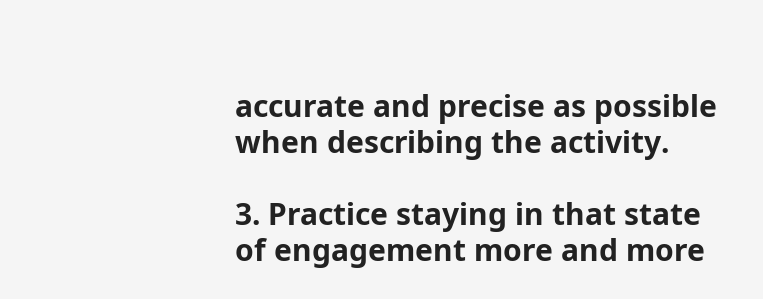accurate and precise as possible when describing the activity.

3. Practice staying in that state of engagement more and more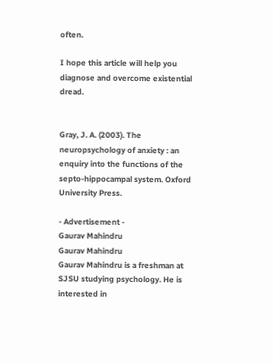often.

I hope this article will help you diagnose and overcome existential dread.


Gray, J. A. (2003). The neuropsychology of anxiety : an enquiry into the functions of the septo-hippocampal system. Oxford University Press.

- Advertisement -
Gaurav Mahindru
Gaurav Mahindru
Gaurav Mahindru is a freshman at SJSU studying psychology. He is interested in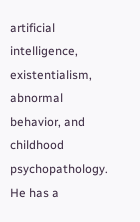artificial intelligence, existentialism, abnormal behavior, and childhood psychopathology. He has a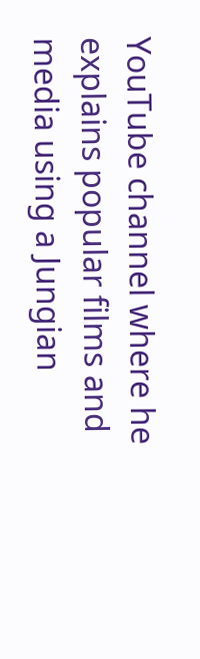YouTube channel where he explains popular films and media using a Jungian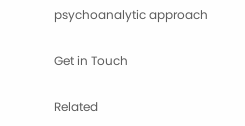psychoanalytic approach

Get in Touch

Related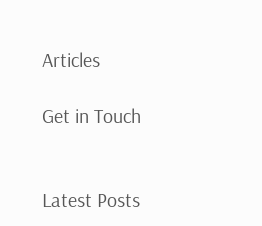Articles

Get in Touch


Latest Posts